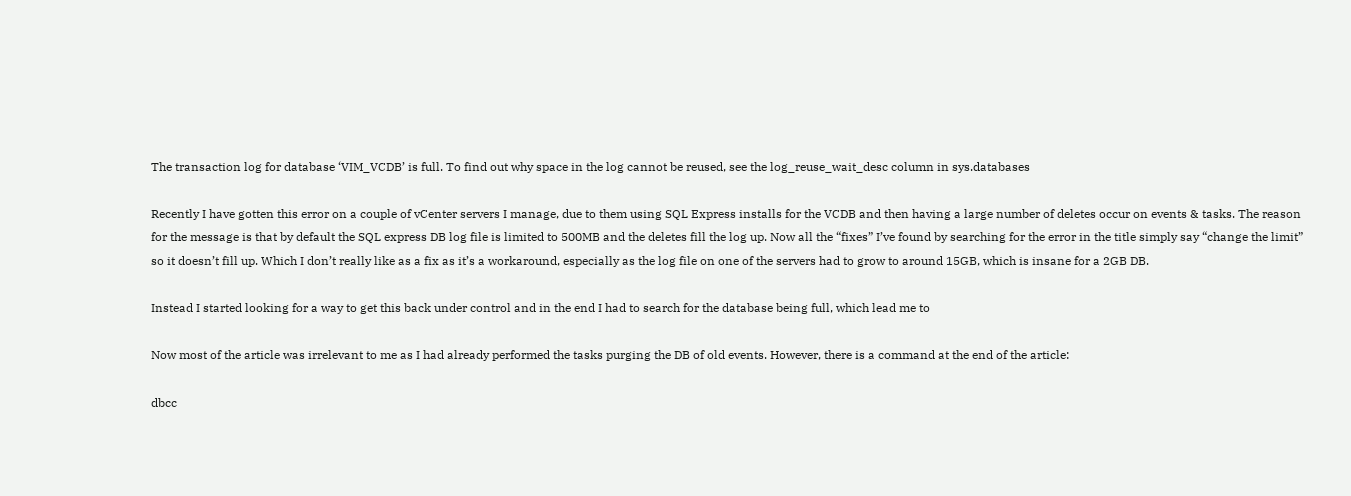The transaction log for database ‘VIM_VCDB’ is full. To find out why space in the log cannot be reused, see the log_reuse_wait_desc column in sys.databases

Recently I have gotten this error on a couple of vCenter servers I manage, due to them using SQL Express installs for the VCDB and then having a large number of deletes occur on events & tasks. The reason for the message is that by default the SQL express DB log file is limited to 500MB and the deletes fill the log up. Now all the “fixes” I’ve found by searching for the error in the title simply say “change the limit” so it doesn’t fill up. Which I don’t really like as a fix as it’s a workaround, especially as the log file on one of the servers had to grow to around 15GB, which is insane for a 2GB DB.

Instead I started looking for a way to get this back under control and in the end I had to search for the database being full, which lead me to

Now most of the article was irrelevant to me as I had already performed the tasks purging the DB of old events. However, there is a command at the end of the article:

dbcc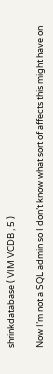shrinkdatabase ( VIM VCDB , 5 )

Now I’m not a SQL admin so I don’t know what sort of affects this might have on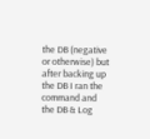the DB (negative or otherwise) but after backing up the DB I ran the command and the DB & Log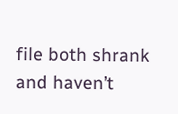file both shrank and haven’t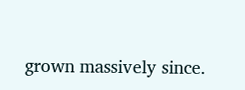grown massively since.